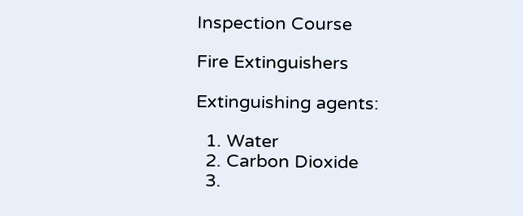Inspection Course

Fire Extinguishers

Extinguishing agents:

  1. Water
  2. Carbon Dioxide
  3.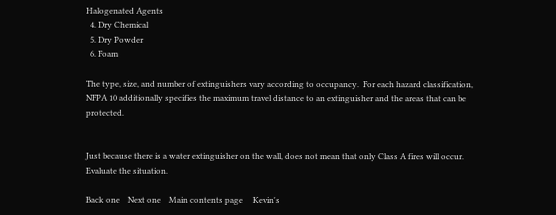Halogenated Agents
  4. Dry Chemical
  5. Dry Powder
  6. Foam

The type, size, and number of extinguishers vary according to occupancy.  For each hazard classification, NFPA 10 additionally specifies the maximum travel distance to an extinguisher and the areas that can be protected.


Just because there is a water extinguisher on the wall, does not mean that only Class A fires will occur.  Evaluate the situation.

Back one    Next one    Main contents page     Kevin's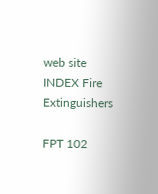web site
INDEX Fire Extinguishers

FPT 102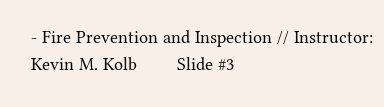- Fire Prevention and Inspection // Instructor: Kevin M. Kolb        Slide #3